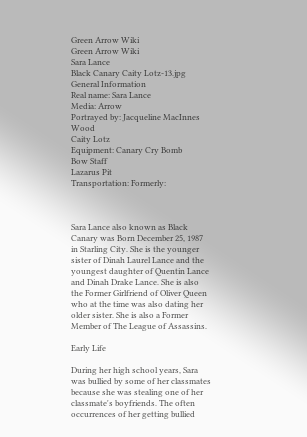Green Arrow Wiki
Green Arrow Wiki
Sara Lance
Black Canary Caity Lotz-13.jpg
General Information
Real name: Sara Lance
Media: Arrow
Portrayed by: Jacqueline MacInnes Wood
Caity Lotz
Equipment: Canary Cry Bomb
Bow Staff
Lazarus Pit
Transportation: Formerly:



Sara Lance also known as Black Canary was Born December 25, 1987 in Starling City. She is the younger sister of Dinah Laurel Lance and the youngest daughter of Quentin Lance and Dinah Drake Lance. She is also the Former Girlfriend of Oliver Queen who at the time was also dating her older sister. She is also a Former Member of The League of Assassins.

Early Life

During her high school years, Sara was bullied by some of her classmates because she was stealing one of her classmate's boyfriends. The often occurrences of her getting bullied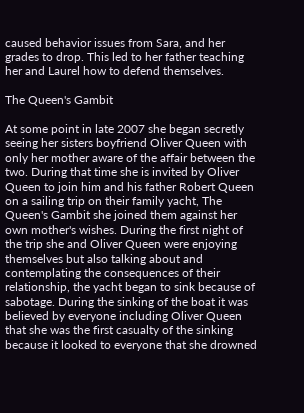caused behavior issues from Sara, and her grades to drop. This led to her father teaching her and Laurel how to defend themselves.

The Queen's Gambit

At some point in late 2007 she began secretly seeing her sisters boyfriend Oliver Queen with only her mother aware of the affair between the two. During that time she is invited by Oliver Queen to join him and his father Robert Queen on a sailing trip on their family yacht, The Queen's Gambit she joined them against her own mother's wishes. During the first night of the trip she and Oliver Queen were enjoying themselves but also talking about and contemplating the consequences of their relationship, the yacht began to sink because of sabotage. During the sinking of the boat it was believed by everyone including Oliver Queen that she was the first casualty of the sinking because it looked to everyone that she drowned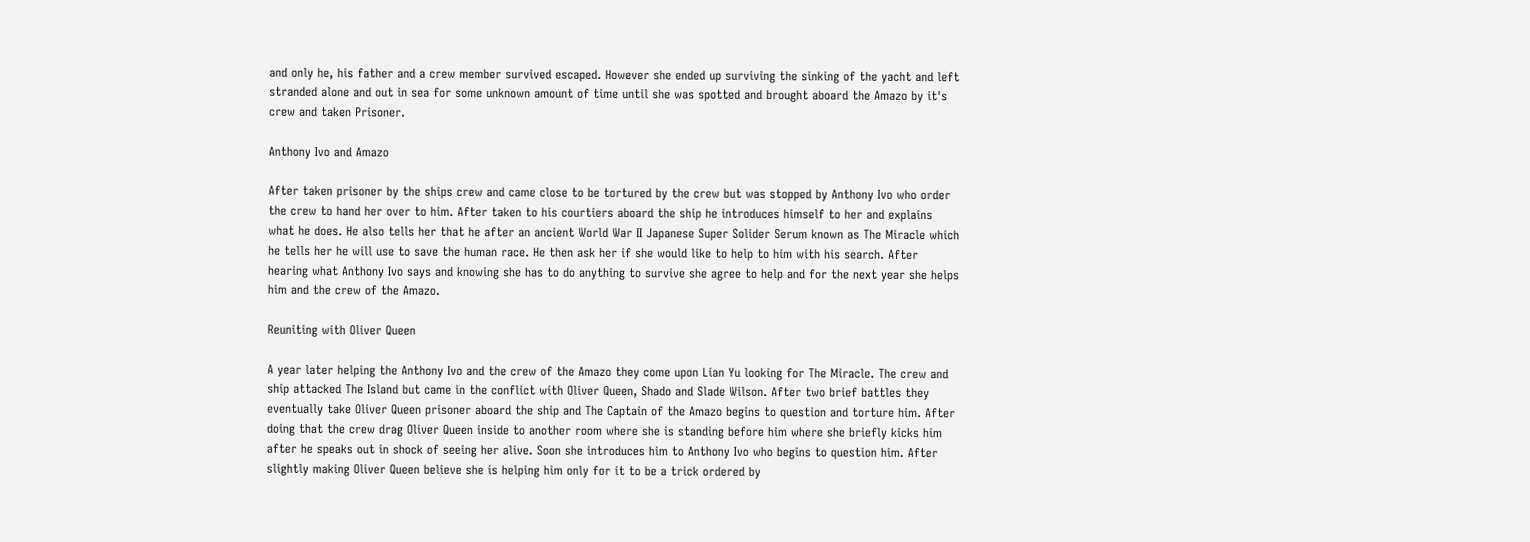and only he, his father and a crew member survived escaped. However she ended up surviving the sinking of the yacht and left stranded alone and out in sea for some unknown amount of time until she was spotted and brought aboard the Amazo by it's crew and taken Prisoner.

Anthony Ivo and Amazo

After taken prisoner by the ships crew and came close to be tortured by the crew but was stopped by Anthony Ivo who order the crew to hand her over to him. After taken to his courtiers aboard the ship he introduces himself to her and explains what he does. He also tells her that he after an ancient World War II Japanese Super Solider Serum known as The Miracle which he tells her he will use to save the human race. He then ask her if she would like to help to him with his search. After hearing what Anthony Ivo says and knowing she has to do anything to survive she agree to help and for the next year she helps him and the crew of the Amazo.

Reuniting with Oliver Queen

A year later helping the Anthony Ivo and the crew of the Amazo they come upon Lian Yu looking for The Miracle. The crew and ship attacked The Island but came in the conflict with Oliver Queen, Shado and Slade Wilson. After two brief battles they eventually take Oliver Queen prisoner aboard the ship and The Captain of the Amazo begins to question and torture him. After doing that the crew drag Oliver Queen inside to another room where she is standing before him where she briefly kicks him after he speaks out in shock of seeing her alive. Soon she introduces him to Anthony Ivo who begins to question him. After slightly making Oliver Queen believe she is helping him only for it to be a trick ordered by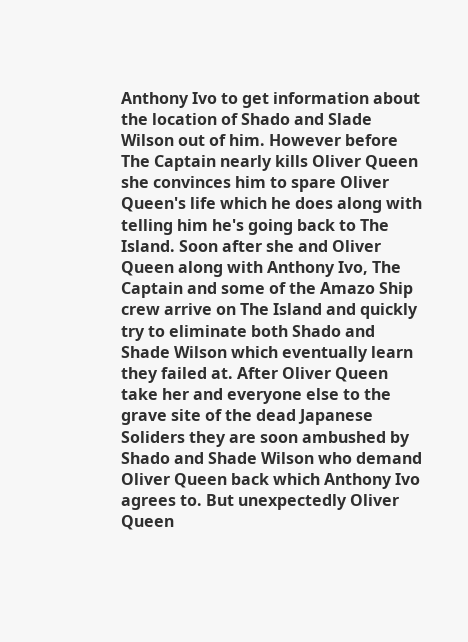Anthony Ivo to get information about the location of Shado and Slade Wilson out of him. However before The Captain nearly kills Oliver Queen she convinces him to spare Oliver Queen's life which he does along with telling him he's going back to The Island. Soon after she and Oliver Queen along with Anthony Ivo, The Captain and some of the Amazo Ship crew arrive on The Island and quickly try to eliminate both Shado and Shade Wilson which eventually learn they failed at. After Oliver Queen take her and everyone else to the grave site of the dead Japanese Soliders they are soon ambushed by Shado and Shade Wilson who demand Oliver Queen back which Anthony Ivo agrees to. But unexpectedly Oliver Queen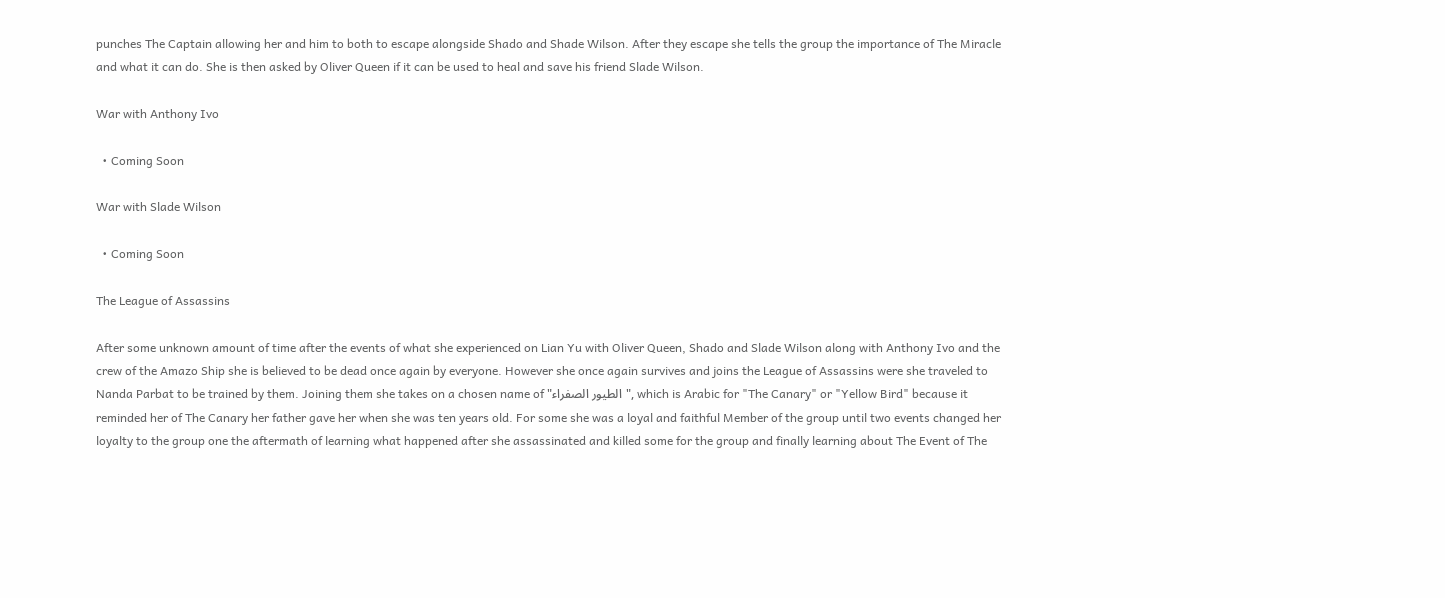punches The Captain allowing her and him to both to escape alongside Shado and Shade Wilson. After they escape she tells the group the importance of The Miracle and what it can do. She is then asked by Oliver Queen if it can be used to heal and save his friend Slade Wilson.

War with Anthony Ivo

  • Coming Soon

War with Slade Wilson

  • Coming Soon

The League of Assassins

After some unknown amount of time after the events of what she experienced on Lian Yu with Oliver Queen, Shado and Slade Wilson along with Anthony Ivo and the crew of the Amazo Ship she is believed to be dead once again by everyone. However she once again survives and joins the League of Assassins were she traveled to Nanda Parbat to be trained by them. Joining them she takes on a chosen name of "الطيور الصفراء", which is Arabic for "The Canary" or "Yellow Bird" because it reminded her of The Canary her father gave her when she was ten years old. For some she was a loyal and faithful Member of the group until two events changed her loyalty to the group one the aftermath of learning what happened after she assassinated and killed some for the group and finally learning about The Event of The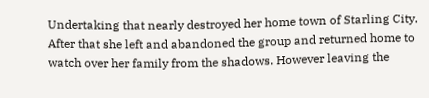Undertaking that nearly destroyed her home town of Starling City. After that she left and abandoned the group and returned home to watch over her family from the shadows. However leaving the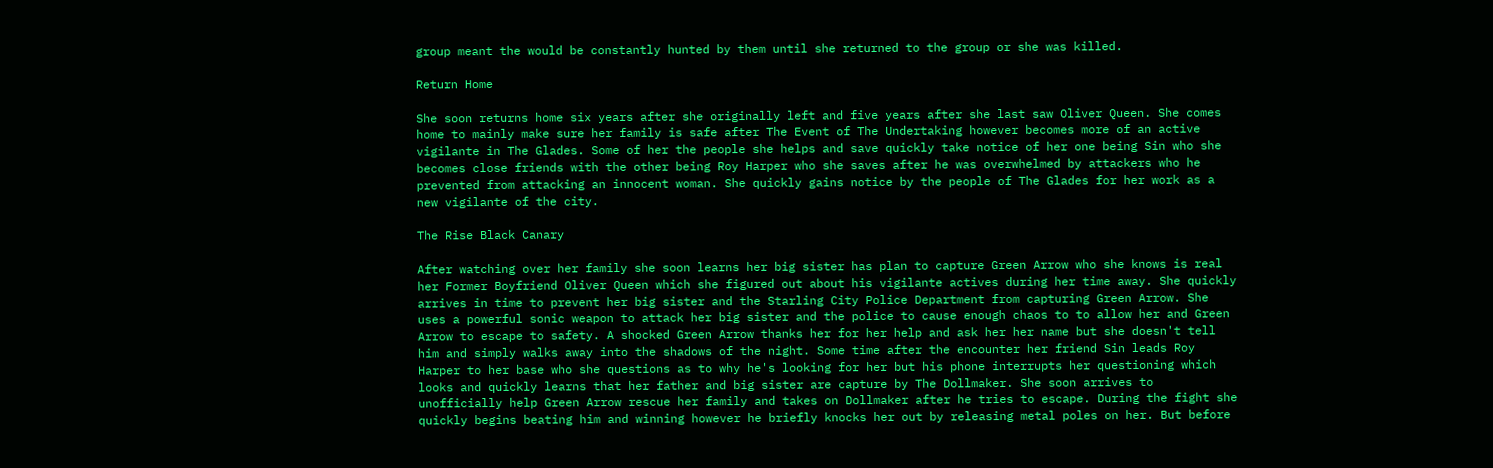group meant the would be constantly hunted by them until she returned to the group or she was killed.

Return Home

She soon returns home six years after she originally left and five years after she last saw Oliver Queen. She comes home to mainly make sure her family is safe after The Event of The Undertaking however becomes more of an active vigilante in The Glades. Some of her the people she helps and save quickly take notice of her one being Sin who she becomes close friends with the other being Roy Harper who she saves after he was overwhelmed by attackers who he prevented from attacking an innocent woman. She quickly gains notice by the people of The Glades for her work as a new vigilante of the city.

The Rise Black Canary

After watching over her family she soon learns her big sister has plan to capture Green Arrow who she knows is real her Former Boyfriend Oliver Queen which she figured out about his vigilante actives during her time away. She quickly arrives in time to prevent her big sister and the Starling City Police Department from capturing Green Arrow. She uses a powerful sonic weapon to attack her big sister and the police to cause enough chaos to to allow her and Green Arrow to escape to safety. A shocked Green Arrow thanks her for her help and ask her her name but she doesn't tell him and simply walks away into the shadows of the night. Some time after the encounter her friend Sin leads Roy Harper to her base who she questions as to why he's looking for her but his phone interrupts her questioning which looks and quickly learns that her father and big sister are capture by The Dollmaker. She soon arrives to unofficially help Green Arrow rescue her family and takes on Dollmaker after he tries to escape. During the fight she quickly begins beating him and winning however he briefly knocks her out by releasing metal poles on her. But before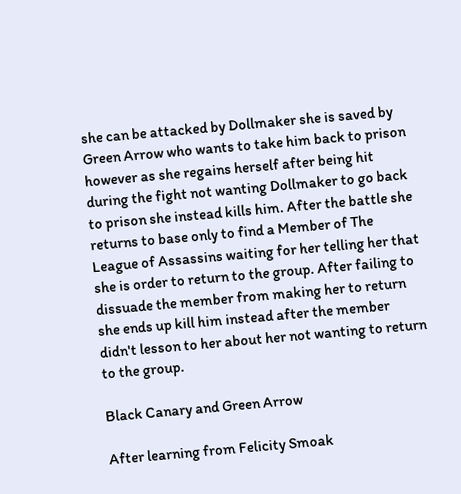she can be attacked by Dollmaker she is saved by Green Arrow who wants to take him back to prison however as she regains herself after being hit during the fight not wanting Dollmaker to go back to prison she instead kills him. After the battle she returns to base only to find a Member of The League of Assassins waiting for her telling her that she is order to return to the group. After failing to dissuade the member from making her to return she ends up kill him instead after the member didn't lesson to her about her not wanting to return to the group.

Black Canary and Green Arrow

After learning from Felicity Smoak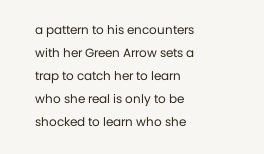a pattern to his encounters with her Green Arrow sets a trap to catch her to learn who she real is only to be shocked to learn who she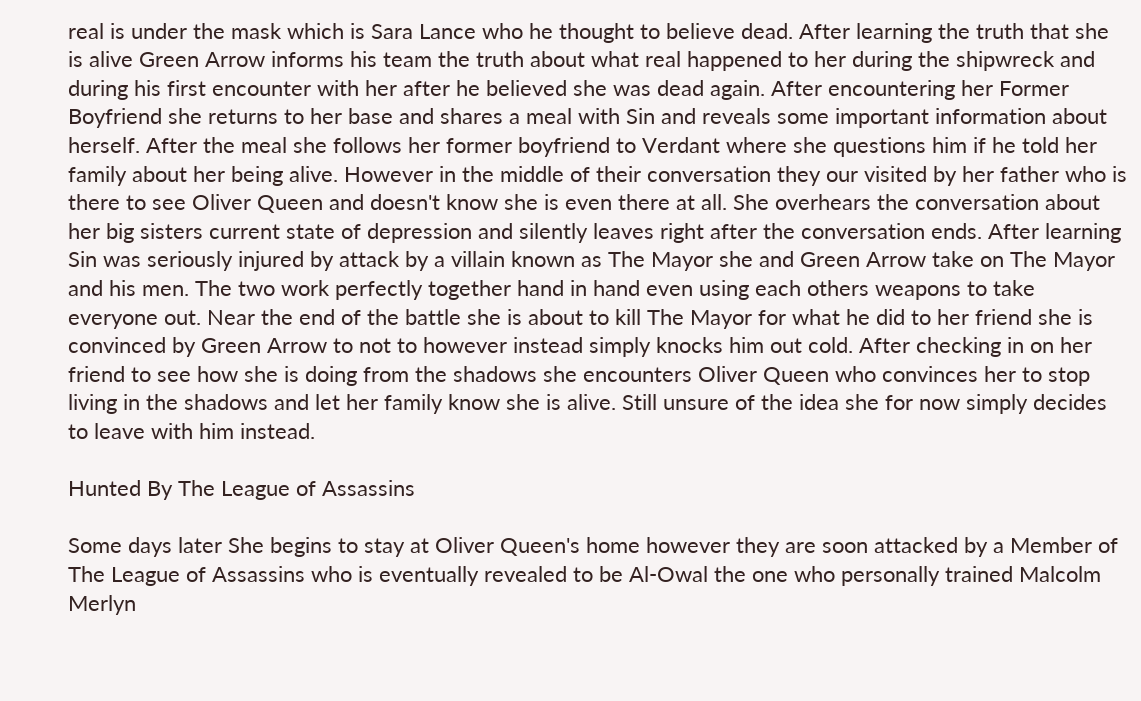real is under the mask which is Sara Lance who he thought to believe dead. After learning the truth that she is alive Green Arrow informs his team the truth about what real happened to her during the shipwreck and during his first encounter with her after he believed she was dead again. After encountering her Former Boyfriend she returns to her base and shares a meal with Sin and reveals some important information about herself. After the meal she follows her former boyfriend to Verdant where she questions him if he told her family about her being alive. However in the middle of their conversation they our visited by her father who is there to see Oliver Queen and doesn't know she is even there at all. She overhears the conversation about her big sisters current state of depression and silently leaves right after the conversation ends. After learning Sin was seriously injured by attack by a villain known as The Mayor she and Green Arrow take on The Mayor and his men. The two work perfectly together hand in hand even using each others weapons to take everyone out. Near the end of the battle she is about to kill The Mayor for what he did to her friend she is convinced by Green Arrow to not to however instead simply knocks him out cold. After checking in on her friend to see how she is doing from the shadows she encounters Oliver Queen who convinces her to stop living in the shadows and let her family know she is alive. Still unsure of the idea she for now simply decides to leave with him instead.

Hunted By The League of Assassins

Some days later She begins to stay at Oliver Queen's home however they are soon attacked by a Member of The League of Assassins who is eventually revealed to be Al-Owal the one who personally trained Malcolm Merlyn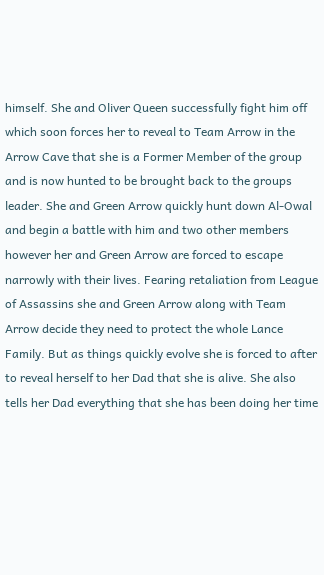himself. She and Oliver Queen successfully fight him off which soon forces her to reveal to Team Arrow in the Arrow Cave that she is a Former Member of the group and is now hunted to be brought back to the groups leader. She and Green Arrow quickly hunt down Al-Owal and begin a battle with him and two other members however her and Green Arrow are forced to escape narrowly with their lives. Fearing retaliation from League of Assassins she and Green Arrow along with Team Arrow decide they need to protect the whole Lance Family. But as things quickly evolve she is forced to after to reveal herself to her Dad that she is alive. She also tells her Dad everything that she has been doing her time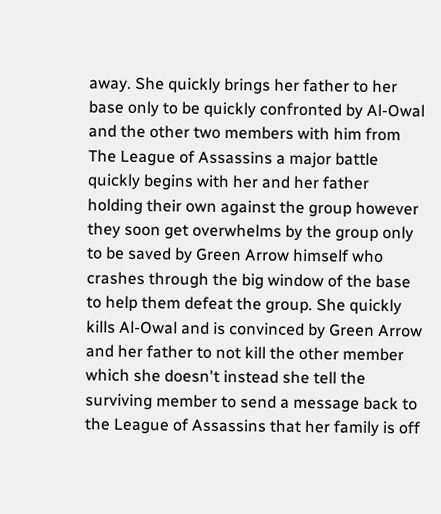away. She quickly brings her father to her base only to be quickly confronted by Al-Owal and the other two members with him from The League of Assassins a major battle quickly begins with her and her father holding their own against the group however they soon get overwhelms by the group only to be saved by Green Arrow himself who crashes through the big window of the base to help them defeat the group. She quickly kills Al-Owal and is convinced by Green Arrow and her father to not kill the other member which she doesn't instead she tell the surviving member to send a message back to the League of Assassins that her family is off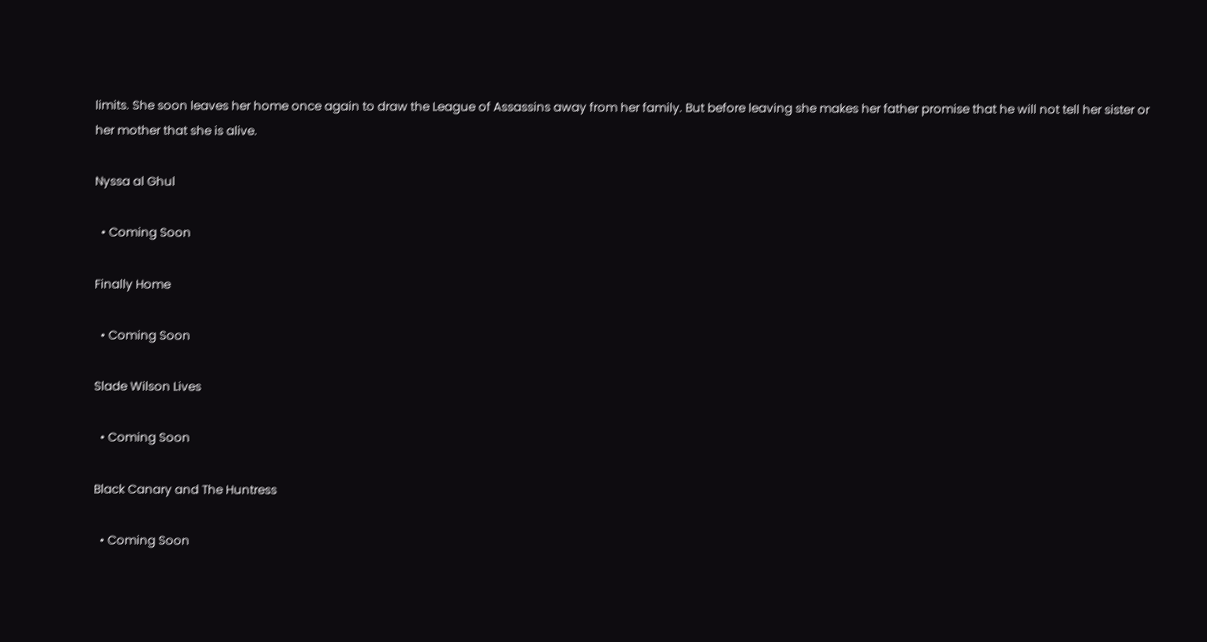limits. She soon leaves her home once again to draw the League of Assassins away from her family. But before leaving she makes her father promise that he will not tell her sister or her mother that she is alive.

Nyssa al Ghul

  • Coming Soon

Finally Home

  • Coming Soon

Slade Wilson Lives

  • Coming Soon

Black Canary and The Huntress

  • Coming Soon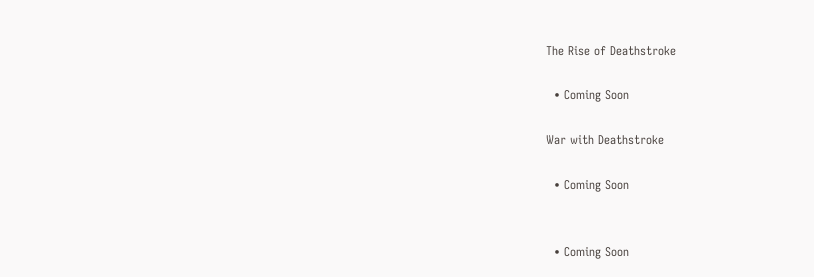The Rise of Deathstroke

  • Coming Soon

War with Deathstroke

  • Coming Soon


  • Coming Soon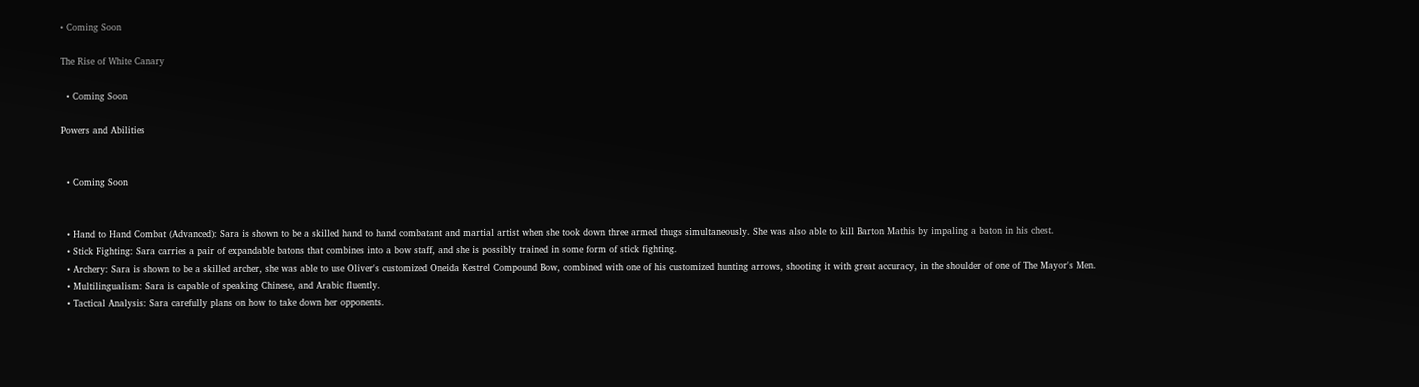• Coming Soon

The Rise of White Canary

  • Coming Soon

Powers and Abilities


  • Coming Soon


  • Hand to Hand Combat (Advanced): Sara is shown to be a skilled hand to hand combatant and martial artist when she took down three armed thugs simultaneously. She was also able to kill Barton Mathis by impaling a baton in his chest.
  • Stick Fighting: Sara carries a pair of expandable batons that combines into a bow staff, and she is possibly trained in some form of stick fighting.
  • Archery: Sara is shown to be a skilled archer, she was able to use Oliver's customized Oneida Kestrel Compound Bow, combined with one of his customized hunting arrows, shooting it with great accuracy, in the shoulder of one of The Mayor's Men.
  • Multilingualism: Sara is capable of speaking Chinese, and Arabic fluently.
  • Tactical Analysis: Sara carefully plans on how to take down her opponents.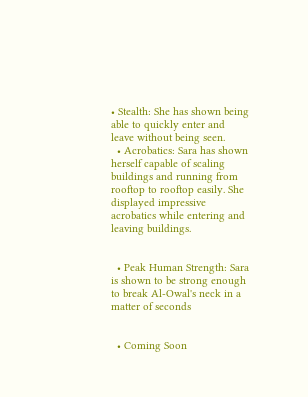• Stealth: She has shown being able to quickly enter and leave without being seen.
  • Acrobatics: Sara has shown herself capable of scaling buildings and running from rooftop to rooftop easily. She displayed impressive acrobatics while entering and leaving buildings.


  • Peak Human Strength: Sara is shown to be strong enough to break Al-Owal's neck in a matter of seconds


  • Coming Soon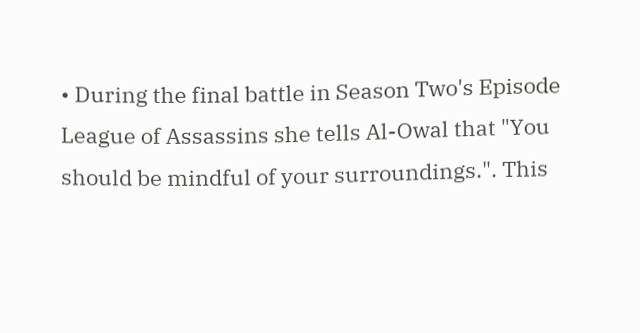• During the final battle in Season Two's Episode League of Assassins she tells Al-Owal that "You should be mindful of your surroundings.". This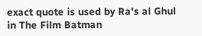exact quote is used by Ra's al Ghul in The Film Batman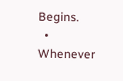Begins.
  • Whenever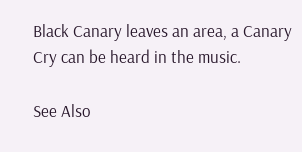Black Canary leaves an area, a Canary Cry can be heard in the music.

See Also